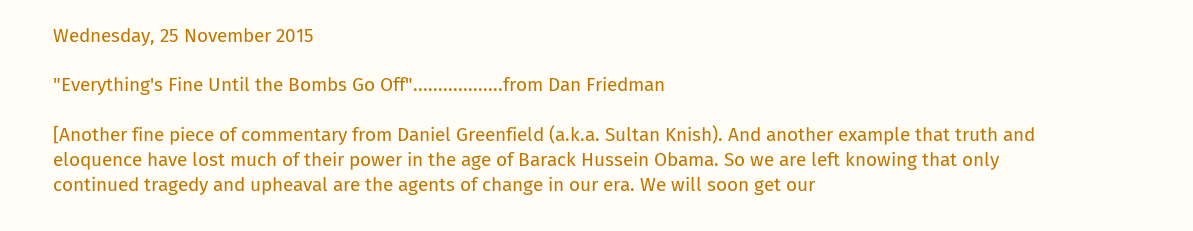Wednesday, 25 November 2015

"Everything's Fine Until the Bombs Go Off"..................from Dan Friedman

[Another fine piece of commentary from Daniel Greenfield (a.k.a. Sultan Knish). And another example that truth and eloquence have lost much of their power in the age of Barack Hussein Obama. So we are left knowing that only continued tragedy and upheaval are the agents of change in our era. We will soon get our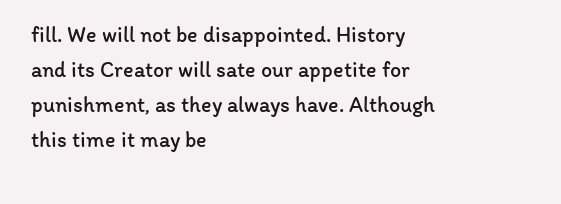fill. We will not be disappointed. History and its Creator will sate our appetite for punishment, as they always have. Although this time it may be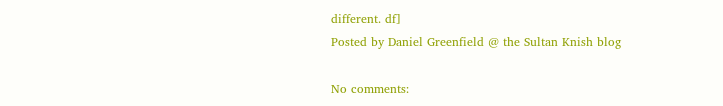different. df]
Posted by Daniel Greenfield @ the Sultan Knish blog

No comments: